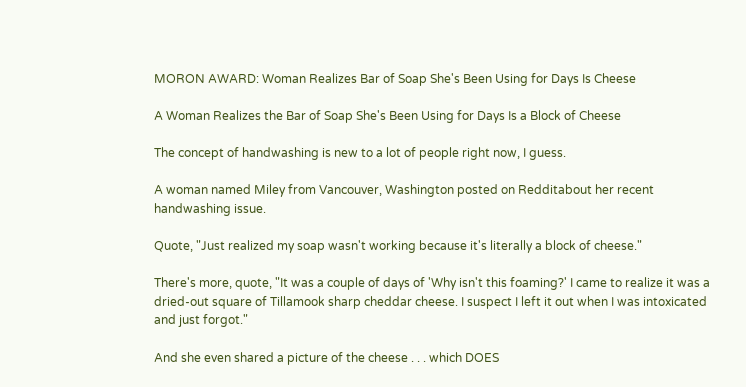MORON AWARD: Woman Realizes Bar of Soap She's Been Using for Days Is Cheese

A Woman Realizes the Bar of Soap She's Been Using for Days Is a Block of Cheese

The concept of handwashing is new to a lot of people right now, I guess.

A woman named Miley from Vancouver, Washington posted on Redditabout her recent handwashing issue.

Quote, "Just realized my soap wasn't working because it's literally a block of cheese."

There's more, quote, "It was a couple of days of 'Why isn't this foaming?' I came to realize it was a dried-out square of Tillamook sharp cheddar cheese. I suspect I left it out when I was intoxicated and just forgot."

And she even shared a picture of the cheese . . . which DOES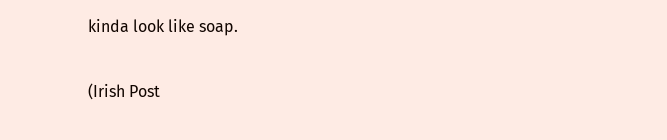kinda look like soap.

(Irish Post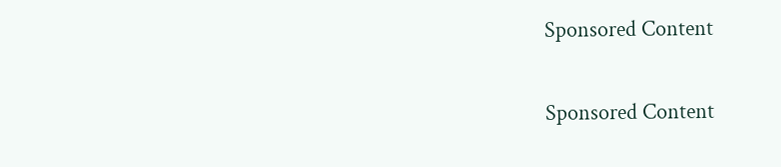Sponsored Content

Sponsored Content